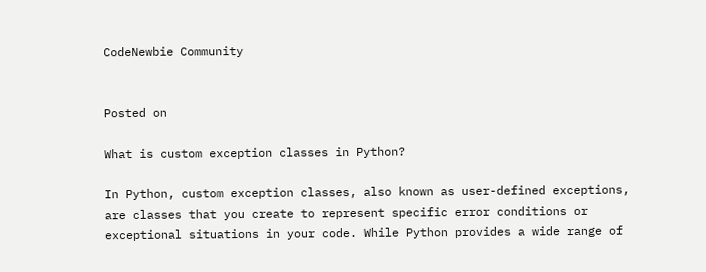CodeNewbie Community


Posted on

What is custom exception classes in Python?

In Python, custom exception classes, also known as user-defined exceptions, are classes that you create to represent specific error conditions or exceptional situations in your code. While Python provides a wide range of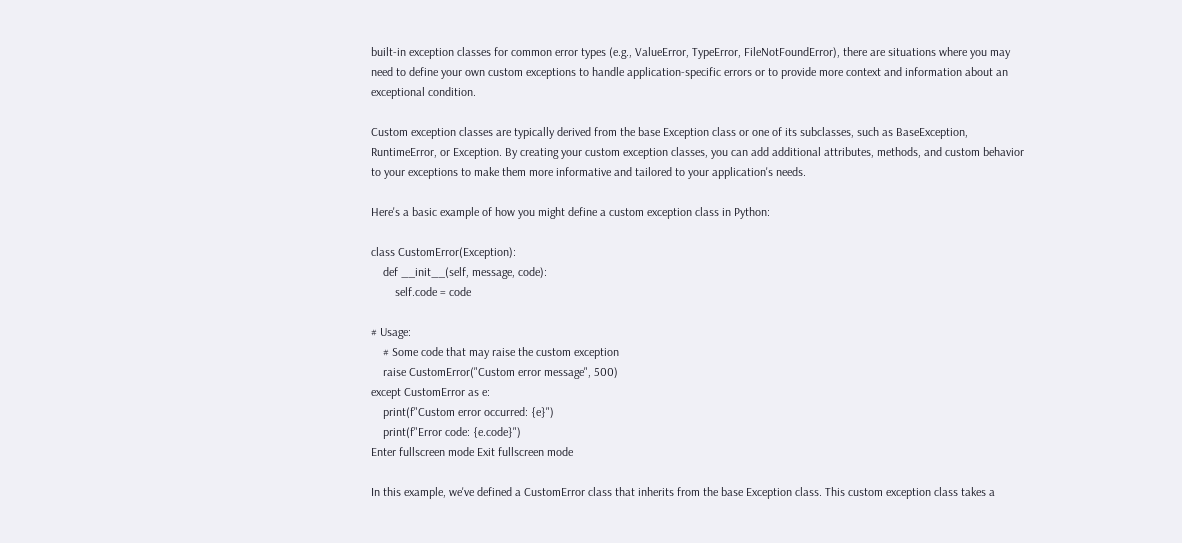built-in exception classes for common error types (e.g., ValueError, TypeError, FileNotFoundError), there are situations where you may need to define your own custom exceptions to handle application-specific errors or to provide more context and information about an exceptional condition.

Custom exception classes are typically derived from the base Exception class or one of its subclasses, such as BaseException, RuntimeError, or Exception. By creating your custom exception classes, you can add additional attributes, methods, and custom behavior to your exceptions to make them more informative and tailored to your application's needs.

Here's a basic example of how you might define a custom exception class in Python:

class CustomError(Exception):
    def __init__(self, message, code):
        self.code = code

# Usage:
    # Some code that may raise the custom exception
    raise CustomError("Custom error message", 500)
except CustomError as e:
    print(f"Custom error occurred: {e}")
    print(f"Error code: {e.code}")
Enter fullscreen mode Exit fullscreen mode

In this example, we've defined a CustomError class that inherits from the base Exception class. This custom exception class takes a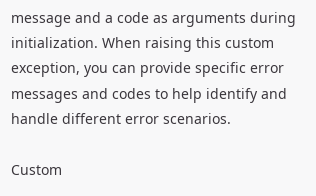message and a code as arguments during initialization. When raising this custom exception, you can provide specific error messages and codes to help identify and handle different error scenarios.

Custom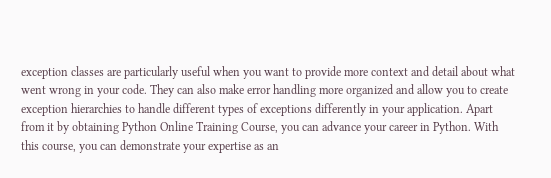exception classes are particularly useful when you want to provide more context and detail about what went wrong in your code. They can also make error handling more organized and allow you to create exception hierarchies to handle different types of exceptions differently in your application. Apart from it by obtaining Python Online Training Course, you can advance your career in Python. With this course, you can demonstrate your expertise as an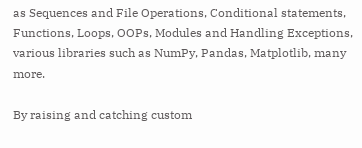as Sequences and File Operations, Conditional statements, Functions, Loops, OOPs, Modules and Handling Exceptions, various libraries such as NumPy, Pandas, Matplotlib, many more.

By raising and catching custom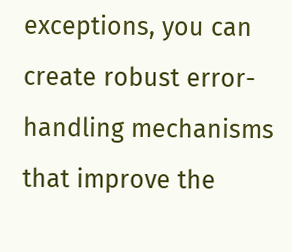exceptions, you can create robust error-handling mechanisms that improve the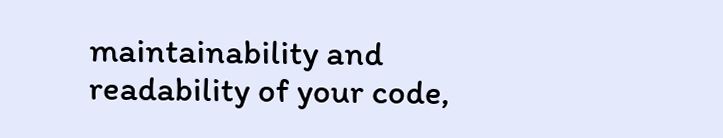maintainability and readability of your code,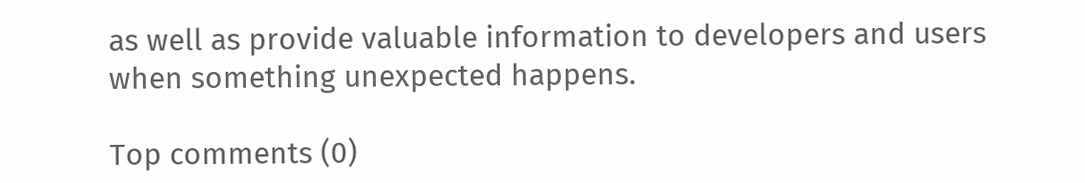as well as provide valuable information to developers and users when something unexpected happens.

Top comments (0)